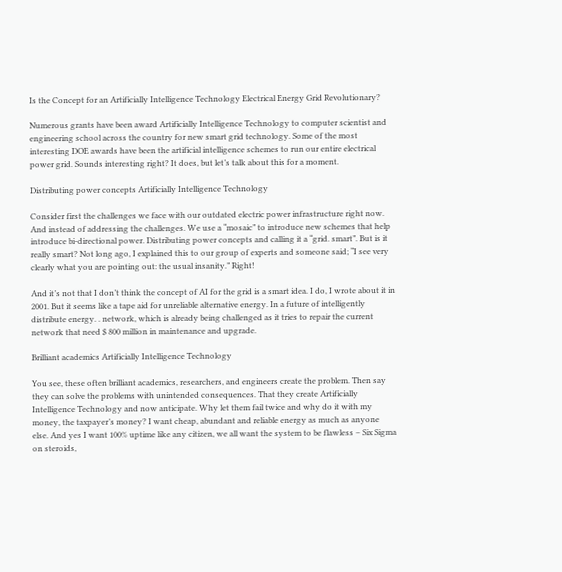Is the Concept for an Artificially Intelligence Technology Electrical Energy Grid Revolutionary?

Numerous grants have been award Artificially Intelligence Technology to computer scientist and engineering school across the country for new smart grid technology. Some of the most interesting DOE awards have been the artificial intelligence schemes to run our entire electrical power grid. Sounds interesting right? It does, but let’s talk about this for a moment.

Distributing power concepts Artificially Intelligence Technology

Consider first the challenges we face with our outdated electric power infrastructure right now. And instead of addressing the challenges. We use a “mosaic” to introduce new schemes that help introduce bi-directional power. Distributing power concepts and calling it a “grid. smart”. But is it really smart? Not long ago, I explained this to our group of experts and someone said; “I see very clearly what you are pointing out: the usual insanity.” Right!

And it’s not that I don’t think the concept of AI for the grid is a smart idea. I do, I wrote about it in 2001. But it seems like a tape aid for unreliable alternative energy. In a future of intelligently distribute energy. . network, which is already being challenged as it tries to repair the current network that need $ 800 million in maintenance and upgrade.

Brilliant academics Artificially Intelligence Technology

You see, these often brilliant academics, researchers, and engineers create the problem. Then say they can solve the problems with unintended consequences. That they create Artificially Intelligence Technology and now anticipate. Why let them fail twice and why do it with my money, the taxpayer’s money? I want cheap, abundant and reliable energy as much as anyone else. And yes I want 100% uptime like any citizen, we all want the system to be flawless – Six Sigma on steroids,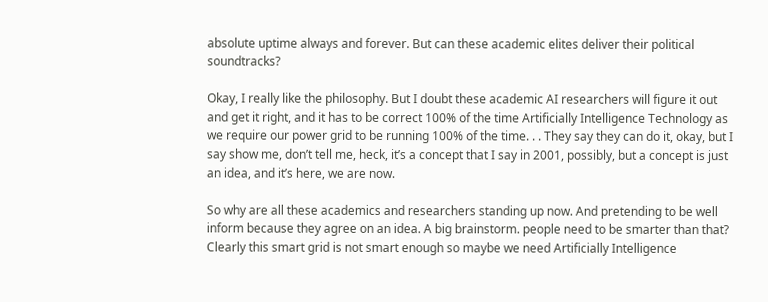absolute uptime always and forever. But can these academic elites deliver their political soundtracks?

Okay, I really like the philosophy. But I doubt these academic AI researchers will figure it out and get it right, and it has to be correct 100% of the time Artificially Intelligence Technology as we require our power grid to be running 100% of the time. . . They say they can do it, okay, but I say show me, don’t tell me, heck, it’s a concept that I say in 2001, possibly, but a concept is just an idea, and it’s here, we are now.

So why are all these academics and researchers standing up now. And pretending to be well inform because they agree on an idea. A big brainstorm. people need to be smarter than that? Clearly this smart grid is not smart enough so maybe we need Artificially Intelligence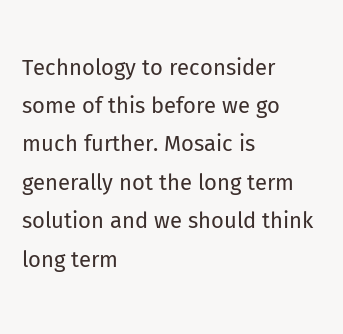Technology to reconsider some of this before we go much further. Mosaic is generally not the long term solution and we should think long term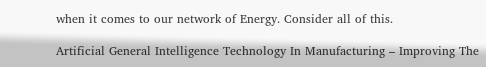when it comes to our network of Energy. Consider all of this.

Artificial General Intelligence Technology In Manufacturing – Improving The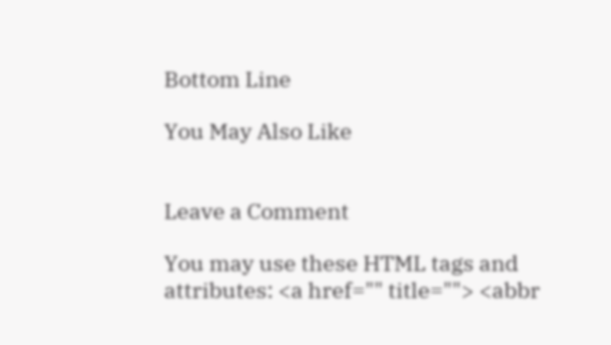Bottom Line

You May Also Like


Leave a Comment

You may use these HTML tags and attributes: <a href="" title=""> <abbr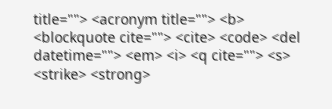title=""> <acronym title=""> <b> <blockquote cite=""> <cite> <code> <del datetime=""> <em> <i> <q cite=""> <s> <strike> <strong>